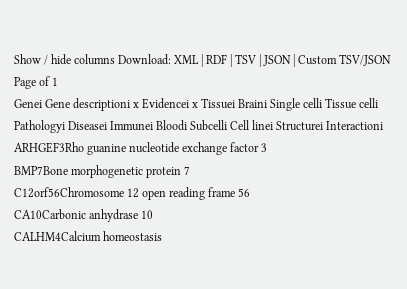Show / hide columns Download: XML | RDF | TSV | JSON | Custom TSV/JSON Page of 1
Genei Gene descriptioni x Evidencei x Tissuei Braini Single celli Tissue celli Pathologyi Diseasei Immunei Bloodi Subcelli Cell linei Structurei Interactioni
ARHGEF3Rho guanine nucleotide exchange factor 3
BMP7Bone morphogenetic protein 7
C12orf56Chromosome 12 open reading frame 56
CA10Carbonic anhydrase 10
CALHM4Calcium homeostasis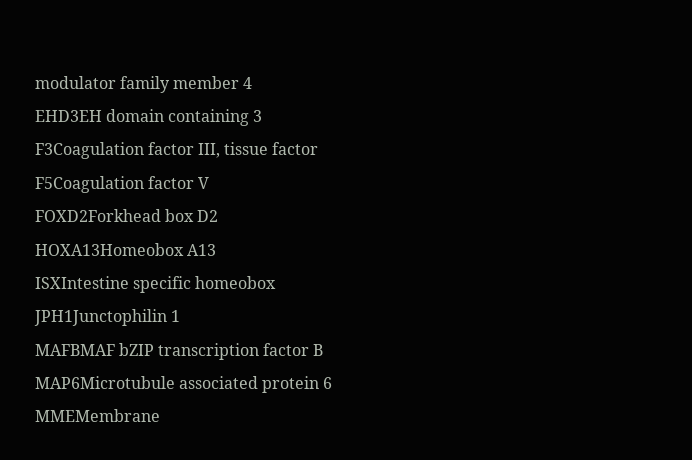modulator family member 4
EHD3EH domain containing 3
F3Coagulation factor III, tissue factor
F5Coagulation factor V
FOXD2Forkhead box D2
HOXA13Homeobox A13
ISXIntestine specific homeobox
JPH1Junctophilin 1
MAFBMAF bZIP transcription factor B
MAP6Microtubule associated protein 6
MMEMembrane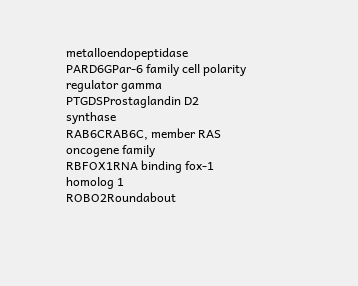metalloendopeptidase
PARD6GPar-6 family cell polarity regulator gamma
PTGDSProstaglandin D2 synthase
RAB6CRAB6C, member RAS oncogene family
RBFOX1RNA binding fox-1 homolog 1
ROBO2Roundabout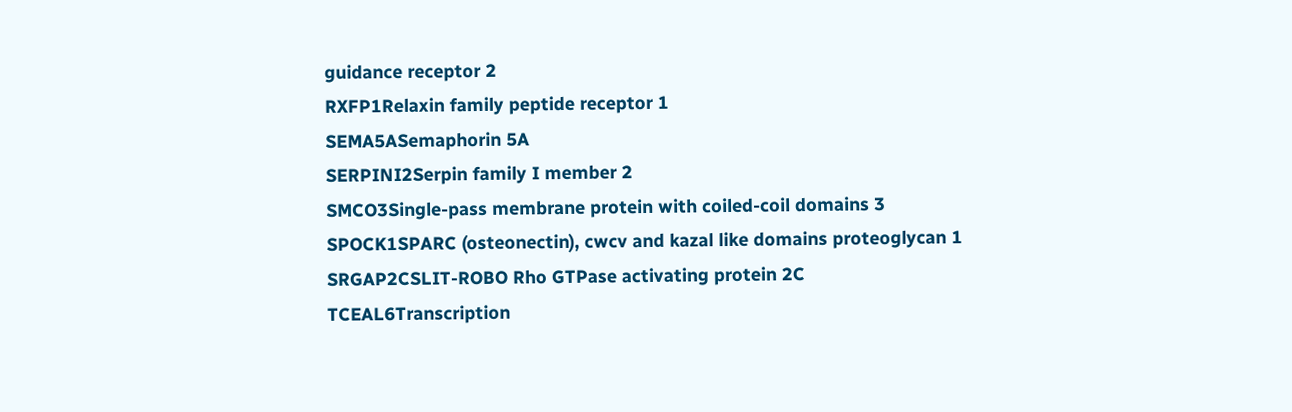guidance receptor 2
RXFP1Relaxin family peptide receptor 1
SEMA5ASemaphorin 5A
SERPINI2Serpin family I member 2
SMCO3Single-pass membrane protein with coiled-coil domains 3
SPOCK1SPARC (osteonectin), cwcv and kazal like domains proteoglycan 1
SRGAP2CSLIT-ROBO Rho GTPase activating protein 2C
TCEAL6Transcription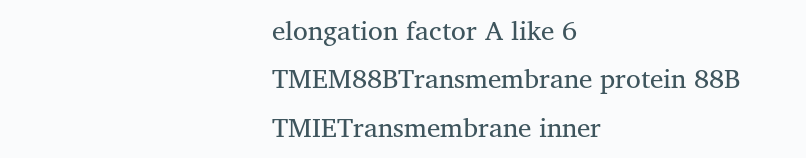elongation factor A like 6
TMEM88BTransmembrane protein 88B
TMIETransmembrane inner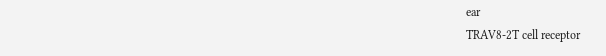ear
TRAV8-2T cell receptor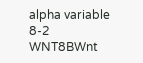alpha variable 8-2
WNT8BWnt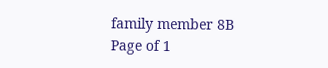family member 8B
Page of 1